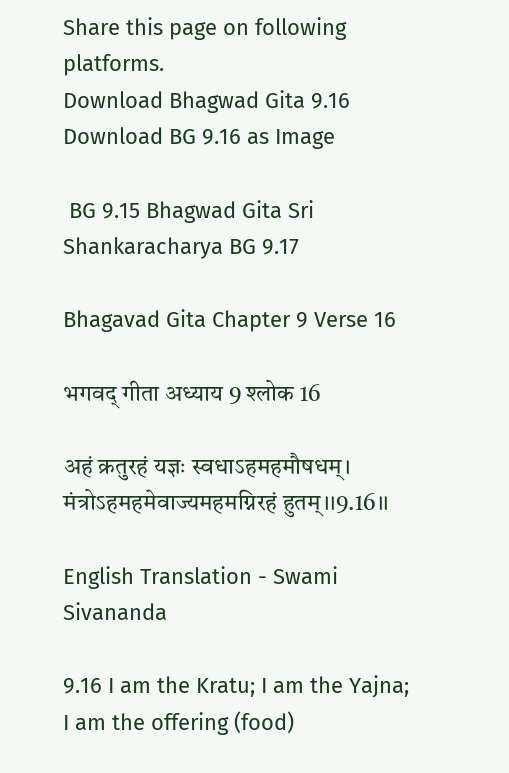Share this page on following platforms.
Download Bhagwad Gita 9.16 Download BG 9.16 as Image

 BG 9.15 Bhagwad Gita Sri Shankaracharya BG 9.17

Bhagavad Gita Chapter 9 Verse 16

भगवद् गीता अध्याय 9 श्लोक 16

अहं क्रतुरहं यज्ञः स्वधाऽहमहमौषधम्।
मंत्रोऽहमहमेवाज्यमहमग्निरहं हुतम्।।9.16।।

English Translation - Swami Sivananda

9.16 I am the Kratu; I am the Yajna; I am the offering (food)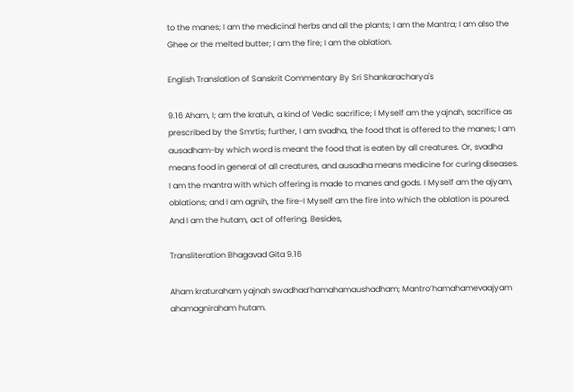to the manes; I am the medicinal herbs and all the plants; I am the Mantra; I am also the Ghee or the melted butter; I am the fire; I am the oblation.

English Translation of Sanskrit Commentary By Sri Shankaracharya's

9.16 Aham, I; am the kratuh, a kind of Vedic sacrifice; I Myself am the yajnah, sacrifice as prescribed by the Smrtis; further, I am svadha, the food that is offered to the manes; I am ausadham-by which word is meant the food that is eaten by all creatures. Or, svadha means food in general of all creatures, and ausadha means medicine for curing diseases. I am the mantra with which offering is made to manes and gods. I Myself am the ajyam, oblations; and I am agnih, the fire-I Myself am the fire into which the oblation is poured. And I am the hutam, act of offering. Besides,

Transliteration Bhagavad Gita 9.16

Aham kraturaham yajnah swadhaa’hamahamaushadham; Mantro’hamahamevaajyam ahamagniraham hutam.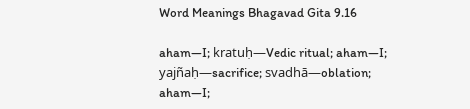Word Meanings Bhagavad Gita 9.16

aham—I; kratuḥ—Vedic ritual; aham—I; yajñaḥ—sacrifice; svadhā—oblation; aham—I;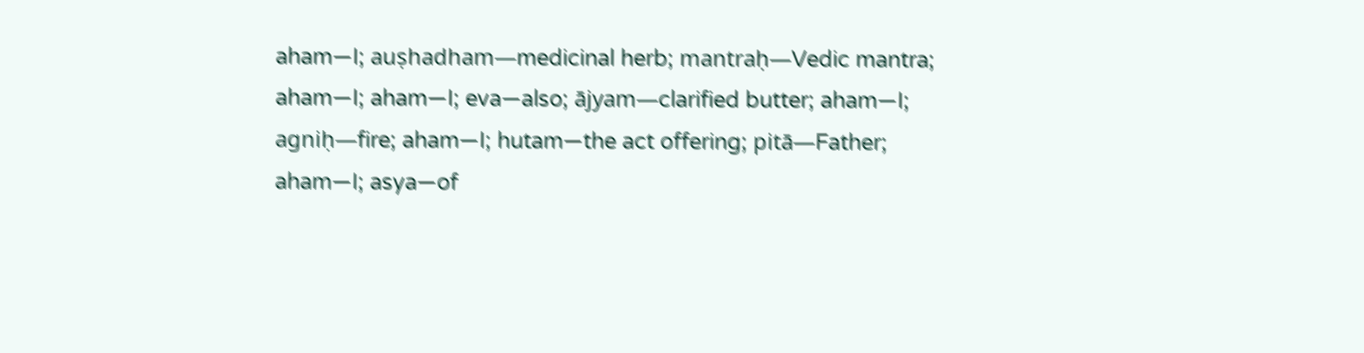aham—I; auṣhadham—medicinal herb; mantraḥ—Vedic mantra; aham—I; aham—I; eva—also; ājyam—clarified butter; aham—I; agniḥ—fire; aham—I; hutam—the act offering; pitā—Father; aham—I; asya—of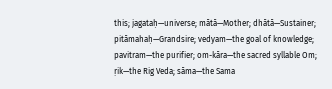this; jagataḥ—universe; mātā—Mother; dhātā—Sustainer; pitāmahaḥ—Grandsire; vedyam—the goal of knowledge; pavitram—the purifier; om-kāra—the sacred syllable Om; ṛik—the Rig Veda; sāma—the Sama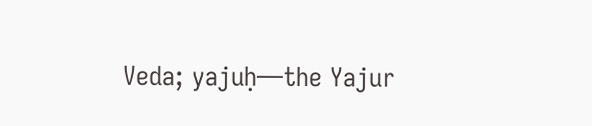Veda; yajuḥ—the Yajur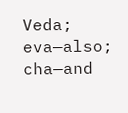Veda; eva—also; cha—and